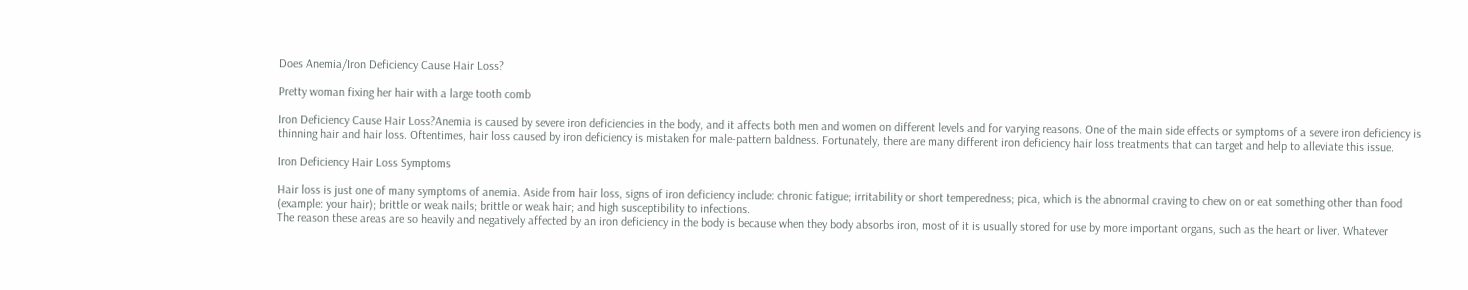Does Anemia/Iron Deficiency Cause Hair Loss?

Pretty woman fixing her hair with a large tooth comb

Iron Deficiency Cause Hair Loss?Anemia is caused by severe iron deficiencies in the body, and it affects both men and women on different levels and for varying reasons. One of the main side effects or symptoms of a severe iron deficiency is thinning hair and hair loss. Oftentimes, hair loss caused by iron deficiency is mistaken for male-pattern baldness. Fortunately, there are many different iron deficiency hair loss treatments that can target and help to alleviate this issue.

Iron Deficiency Hair Loss Symptoms

Hair loss is just one of many symptoms of anemia. Aside from hair loss, signs of iron deficiency include: chronic fatigue; irritability or short temperedness; pica, which is the abnormal craving to chew on or eat something other than food (example: your hair); brittle or weak nails; brittle or weak hair; and high susceptibility to infections.
The reason these areas are so heavily and negatively affected by an iron deficiency in the body is because when they body absorbs iron, most of it is usually stored for use by more important organs, such as the heart or liver. Whatever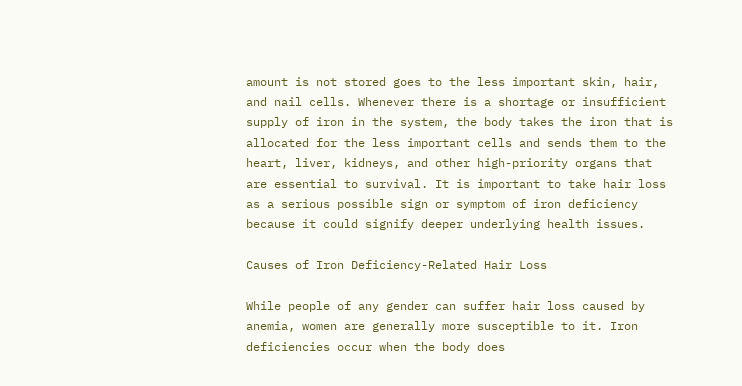amount is not stored goes to the less important skin, hair, and nail cells. Whenever there is a shortage or insufficient supply of iron in the system, the body takes the iron that is allocated for the less important cells and sends them to the heart, liver, kidneys, and other high-priority organs that are essential to survival. It is important to take hair loss as a serious possible sign or symptom of iron deficiency because it could signify deeper underlying health issues.

Causes of Iron Deficiency-Related Hair Loss

While people of any gender can suffer hair loss caused by anemia, women are generally more susceptible to it. Iron deficiencies occur when the body does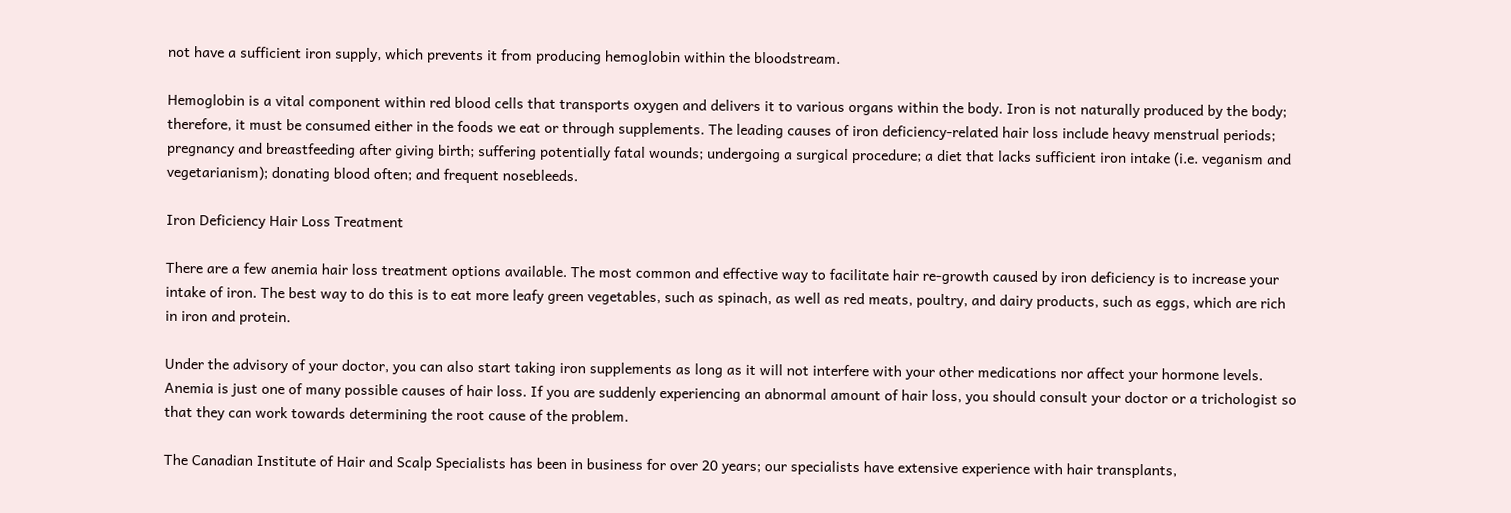not have a sufficient iron supply, which prevents it from producing hemoglobin within the bloodstream.

Hemoglobin is a vital component within red blood cells that transports oxygen and delivers it to various organs within the body. Iron is not naturally produced by the body; therefore, it must be consumed either in the foods we eat or through supplements. The leading causes of iron deficiency-related hair loss include heavy menstrual periods; pregnancy and breastfeeding after giving birth; suffering potentially fatal wounds; undergoing a surgical procedure; a diet that lacks sufficient iron intake (i.e. veganism and vegetarianism); donating blood often; and frequent nosebleeds.

Iron Deficiency Hair Loss Treatment

There are a few anemia hair loss treatment options available. The most common and effective way to facilitate hair re-growth caused by iron deficiency is to increase your intake of iron. The best way to do this is to eat more leafy green vegetables, such as spinach, as well as red meats, poultry, and dairy products, such as eggs, which are rich in iron and protein.

Under the advisory of your doctor, you can also start taking iron supplements as long as it will not interfere with your other medications nor affect your hormone levels. Anemia is just one of many possible causes of hair loss. If you are suddenly experiencing an abnormal amount of hair loss, you should consult your doctor or a trichologist so that they can work towards determining the root cause of the problem.

The Canadian Institute of Hair and Scalp Specialists has been in business for over 20 years; our specialists have extensive experience with hair transplants,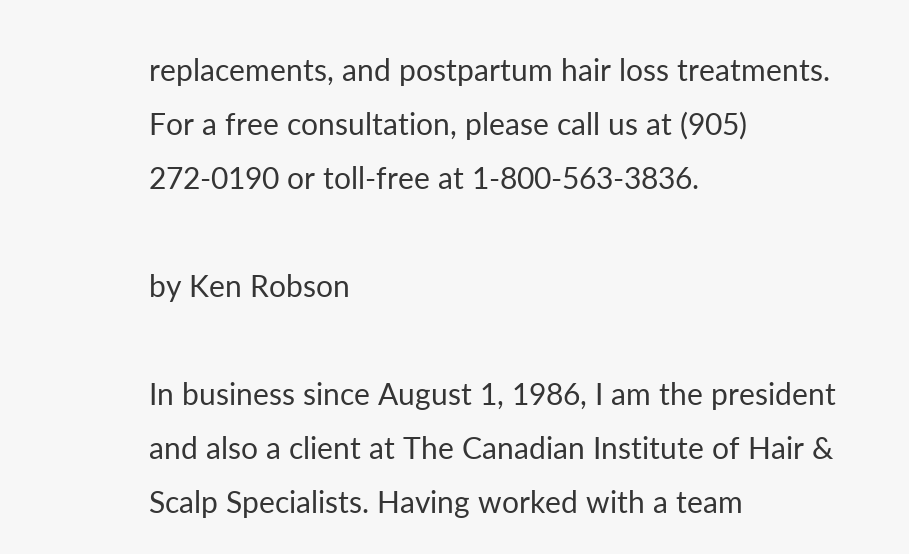replacements, and postpartum hair loss treatments. For a free consultation, please call us at (905) 272-0190 or toll-free at 1-800-563-3836.

by Ken Robson

In business since August 1, 1986, I am the president and also a client at The Canadian Institute of Hair & Scalp Specialists. Having worked with a team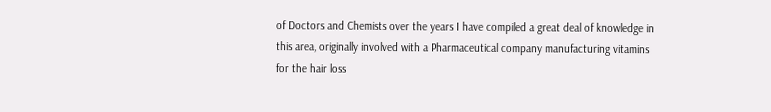of Doctors and Chemists over the years I have compiled a great deal of knowledge in this area, originally involved with a Pharmaceutical company manufacturing vitamins for the hair loss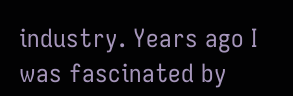industry. Years ago I was fascinated by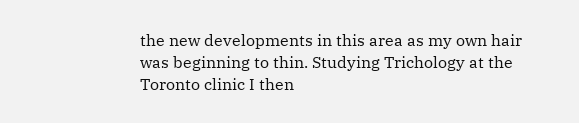the new developments in this area as my own hair was beginning to thin. Studying Trichology at the Toronto clinic I then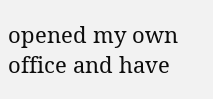opened my own office and have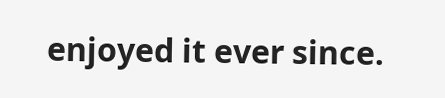enjoyed it ever since.